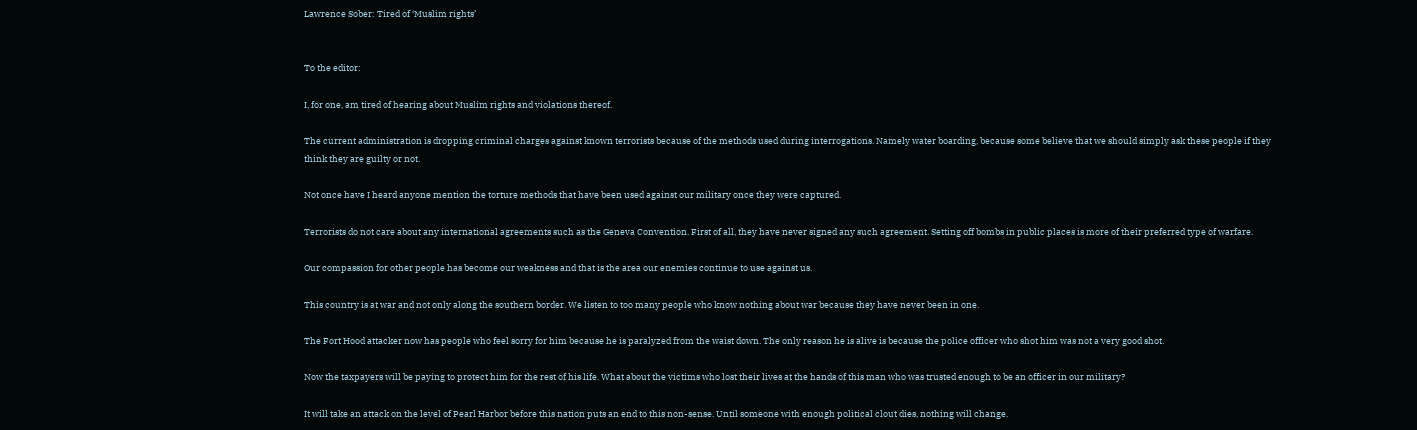Lawrence Sober: Tired of ‘Muslim rights’


To the editor:

I, for one, am tired of hearing about Muslim rights and violations thereof.

The current administration is dropping criminal charges against known terrorists because of the methods used during interrogations. Namely water boarding, because some believe that we should simply ask these people if they think they are guilty or not.

Not once have I heard anyone mention the torture methods that have been used against our military once they were captured.

Terrorists do not care about any international agreements such as the Geneva Convention. First of all, they have never signed any such agreement. Setting off bombs in public places is more of their preferred type of warfare.

Our compassion for other people has become our weakness and that is the area our enemies continue to use against us.

This country is at war and not only along the southern border. We listen to too many people who know nothing about war because they have never been in one.

The Fort Hood attacker now has people who feel sorry for him because he is paralyzed from the waist down. The only reason he is alive is because the police officer who shot him was not a very good shot.

Now the taxpayers will be paying to protect him for the rest of his life. What about the victims who lost their lives at the hands of this man who was trusted enough to be an officer in our military?

It will take an attack on the level of Pearl Harbor before this nation puts an end to this non-sense. Until someone with enough political clout dies, nothing will change.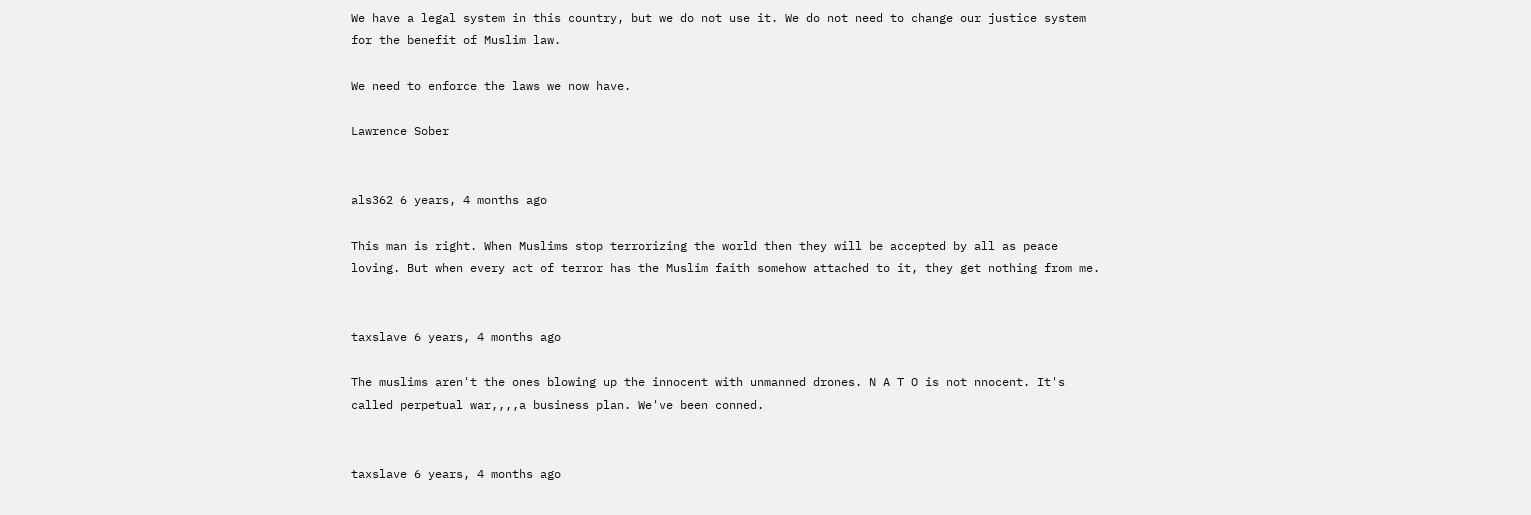We have a legal system in this country, but we do not use it. We do not need to change our justice system for the benefit of Muslim law.

We need to enforce the laws we now have.

Lawrence Sober


als362 6 years, 4 months ago

This man is right. When Muslims stop terrorizing the world then they will be accepted by all as peace loving. But when every act of terror has the Muslim faith somehow attached to it, they get nothing from me.


taxslave 6 years, 4 months ago

The muslims aren't the ones blowing up the innocent with unmanned drones. N A T O is not nnocent. It's called perpetual war,,,,a business plan. We've been conned.


taxslave 6 years, 4 months ago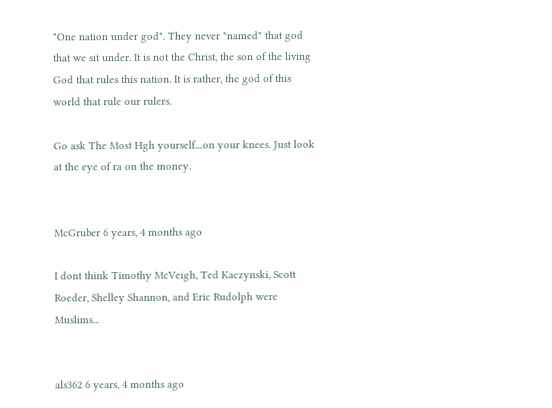"One nation under god". They never "named" that god that we sit under. It is not the Christ, the son of the living God that rules this nation. It is rather, the god of this world that rule our rulers.

Go ask The Most Hgh yourself....on your knees. Just look at the eye of ra on the money.


McGruber 6 years, 4 months ago

I dont think Timothy McVeigh, Ted Kaczynski, Scott Roeder, Shelley Shannon, and Eric Rudolph were Muslims...


als362 6 years, 4 months ago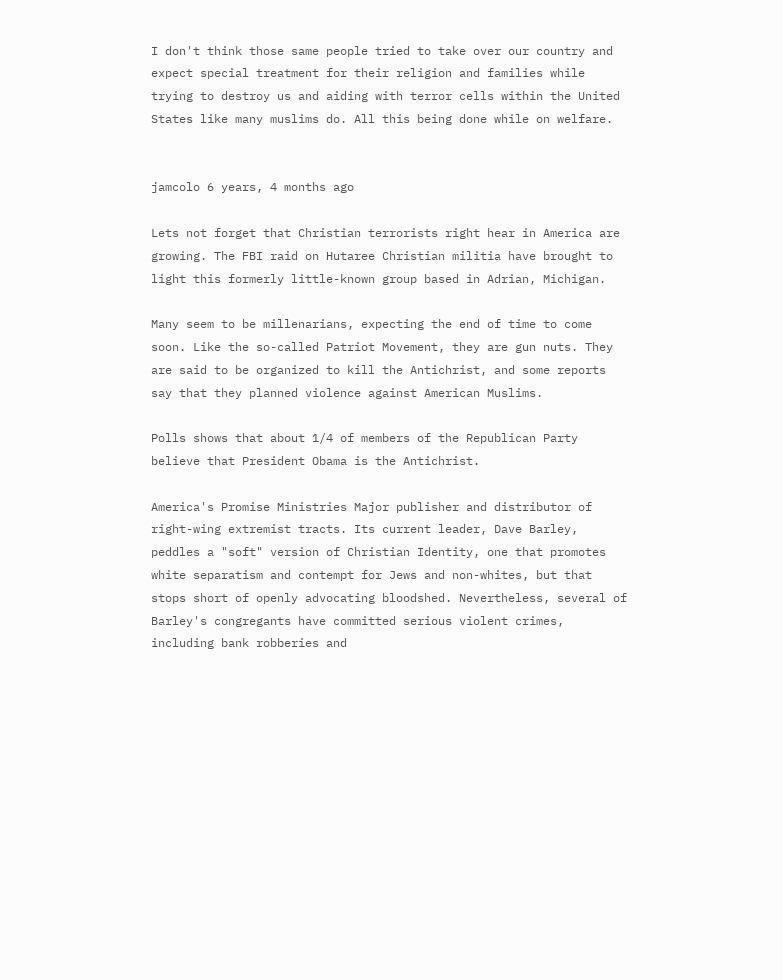I don't think those same people tried to take over our country and expect special treatment for their religion and families while trying to destroy us and aiding with terror cells within the United States like many muslims do. All this being done while on welfare.


jamcolo 6 years, 4 months ago

Lets not forget that Christian terrorists right hear in America are growing. The FBI raid on Hutaree Christian militia have brought to light this formerly little-known group based in Adrian, Michigan.

Many seem to be millenarians, expecting the end of time to come soon. Like the so-called Patriot Movement, they are gun nuts. They are said to be organized to kill the Antichrist, and some reports say that they planned violence against American Muslims.

Polls shows that about 1/4 of members of the Republican Party believe that President Obama is the Antichrist.

America's Promise Ministries Major publisher and distributor of right-wing extremist tracts. Its current leader, Dave Barley, peddles a "soft" version of Christian Identity, one that promotes white separatism and contempt for Jews and non-whites, but that stops short of openly advocating bloodshed. Nevertheless, several of Barley's congregants have committed serious violent crimes, including bank robberies and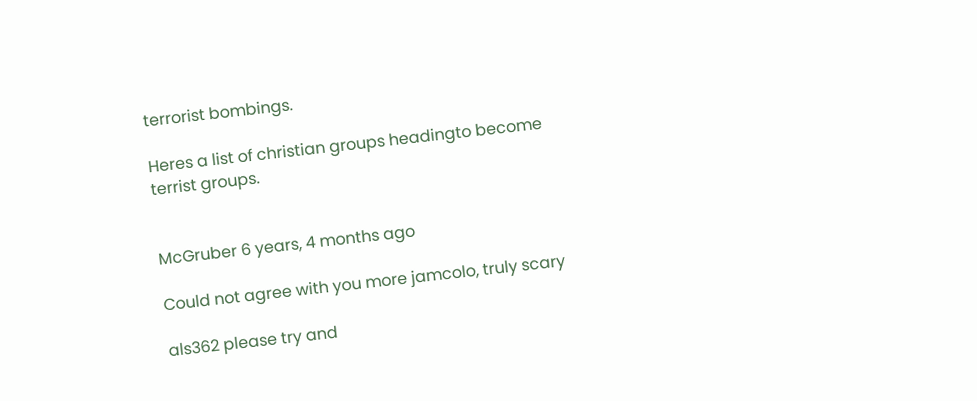terrorist bombings.

Heres a list of christian groups headingto become terrist groups.


McGruber 6 years, 4 months ago

Could not agree with you more jamcolo, truly scary

als362 please try and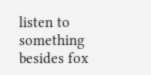listen to something besides fox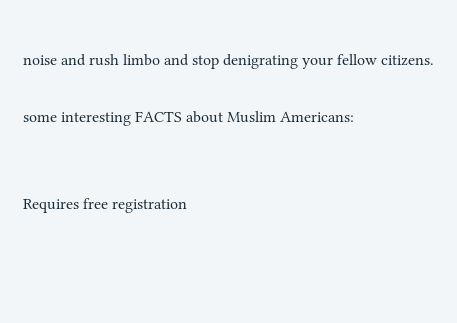noise and rush limbo and stop denigrating your fellow citizens.

some interesting FACTS about Muslim Americans:


Requires free registration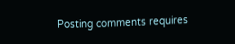Posting comments requires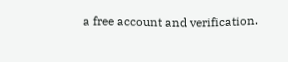a free account and verification.